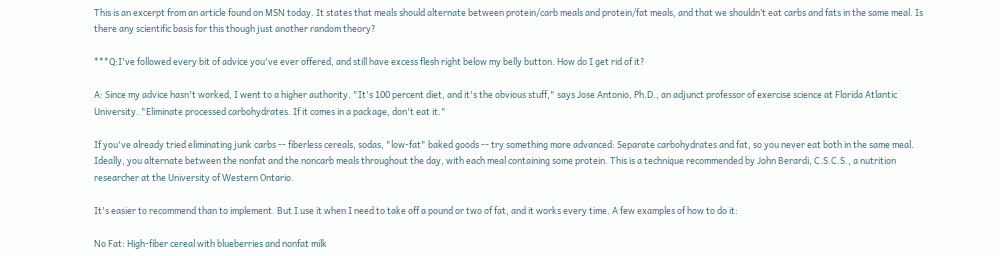This is an excerpt from an article found on MSN today. It states that meals should alternate between protein/carb meals and protein/fat meals, and that we shouldn’t eat carbs and fats in the same meal. Is there any scientific basis for this though just another random theory?

***Q:I've followed every bit of advice you've ever offered, and still have excess flesh right below my belly button. How do I get rid of it?

A: Since my advice hasn't worked, I went to a higher authority. "It's 100 percent diet, and it's the obvious stuff," says Jose Antonio, Ph.D., an adjunct professor of exercise science at Florida Atlantic University. "Eliminate processed carbohydrates. If it comes in a package, don't eat it."

If you've already tried eliminating junk carbs -- fiberless cereals, sodas, "low-fat" baked goods -- try something more advanced: Separate carbohydrates and fat, so you never eat both in the same meal. Ideally, you alternate between the nonfat and the noncarb meals throughout the day, with each meal containing some protein. This is a technique recommended by John Berardi, C.S.C.S., a nutrition researcher at the University of Western Ontario.

It's easier to recommend than to implement. But I use it when I need to take off a pound or two of fat, and it works every time. A few examples of how to do it:

No Fat: High-fiber cereal with blueberries and nonfat milk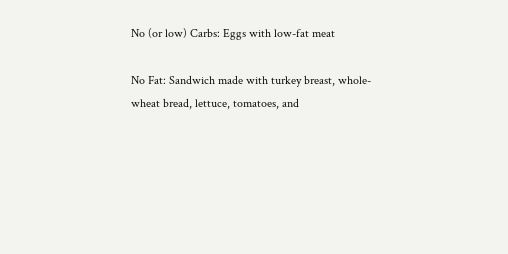No (or low) Carbs: Eggs with low-fat meat

No Fat: Sandwich made with turkey breast, whole-wheat bread, lettuce, tomatoes, and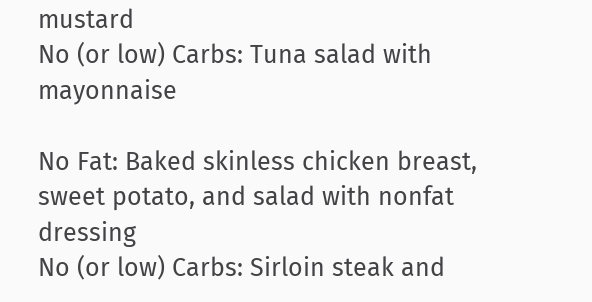mustard
No (or low) Carbs: Tuna salad with mayonnaise

No Fat: Baked skinless chicken breast, sweet potato, and salad with nonfat dressing
No (or low) Carbs: Sirloin steak and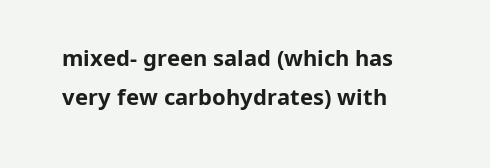mixed- green salad (which has very few carbohydrates) with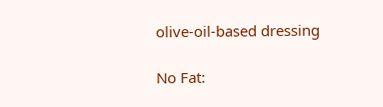olive-oil-based dressing

No Fat: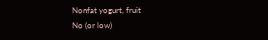Nonfat yogurt, fruit
No (or low)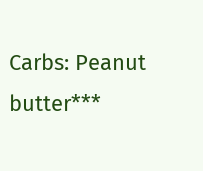Carbs: Peanut butter***